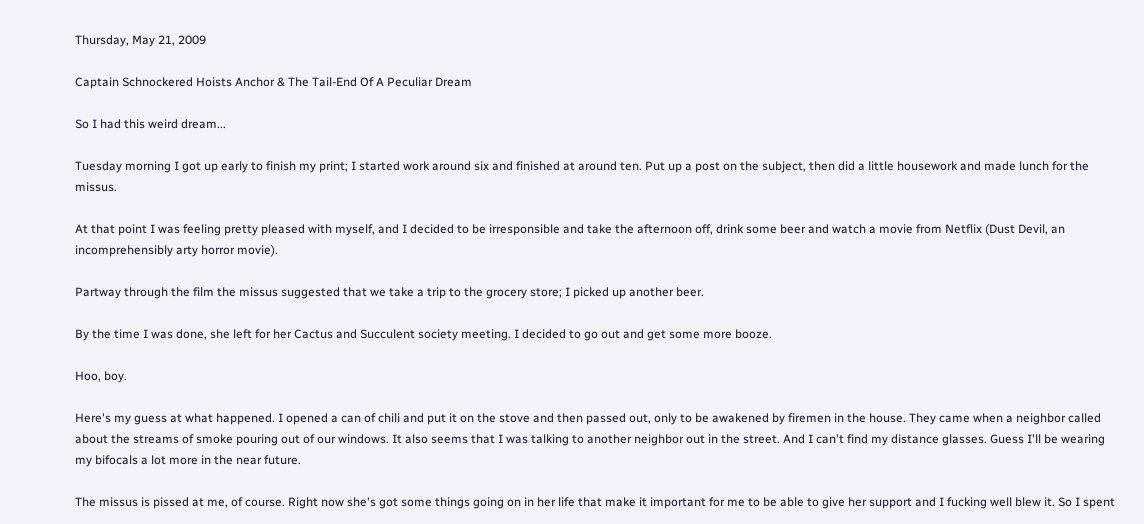Thursday, May 21, 2009

Captain Schnockered Hoists Anchor & The Tail-End Of A Peculiar Dream

So I had this weird dream...

Tuesday morning I got up early to finish my print; I started work around six and finished at around ten. Put up a post on the subject, then did a little housework and made lunch for the missus.

At that point I was feeling pretty pleased with myself, and I decided to be irresponsible and take the afternoon off, drink some beer and watch a movie from Netflix (Dust Devil, an incomprehensibly arty horror movie).

Partway through the film the missus suggested that we take a trip to the grocery store; I picked up another beer.

By the time I was done, she left for her Cactus and Succulent society meeting. I decided to go out and get some more booze.

Hoo, boy.

Here's my guess at what happened. I opened a can of chili and put it on the stove and then passed out, only to be awakened by firemen in the house. They came when a neighbor called about the streams of smoke pouring out of our windows. It also seems that I was talking to another neighbor out in the street. And I can't find my distance glasses. Guess I'll be wearing my bifocals a lot more in the near future.

The missus is pissed at me, of course. Right now she's got some things going on in her life that make it important for me to be able to give her support and I fucking well blew it. So I spent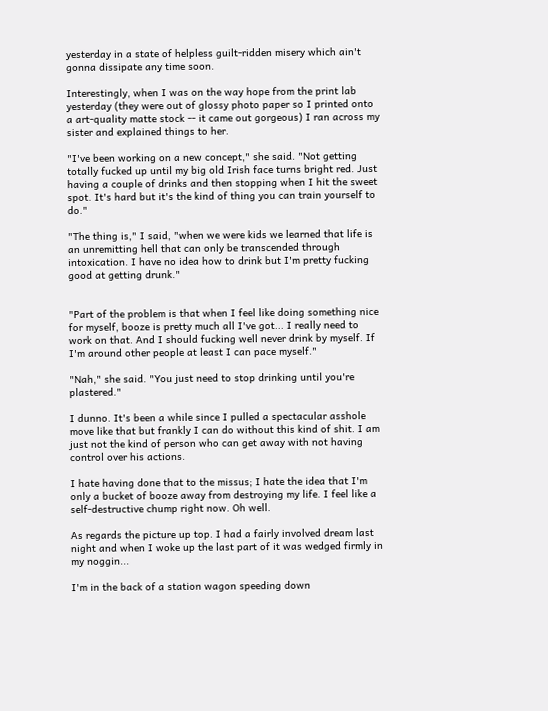yesterday in a state of helpless guilt-ridden misery which ain't gonna dissipate any time soon.

Interestingly, when I was on the way hope from the print lab yesterday (they were out of glossy photo paper so I printed onto a art-quality matte stock -- it came out gorgeous) I ran across my sister and explained things to her.

"I've been working on a new concept," she said. "Not getting totally fucked up until my big old Irish face turns bright red. Just having a couple of drinks and then stopping when I hit the sweet spot. It's hard but it's the kind of thing you can train yourself to do."

"The thing is," I said, "when we were kids we learned that life is an unremitting hell that can only be transcended through intoxication. I have no idea how to drink but I'm pretty fucking good at getting drunk."


"Part of the problem is that when I feel like doing something nice for myself, booze is pretty much all I've got... I really need to work on that. And I should fucking well never drink by myself. If I'm around other people at least I can pace myself."

"Nah," she said. "You just need to stop drinking until you're plastered."

I dunno. It's been a while since I pulled a spectacular asshole move like that but frankly I can do without this kind of shit. I am just not the kind of person who can get away with not having control over his actions.

I hate having done that to the missus; I hate the idea that I'm only a bucket of booze away from destroying my life. I feel like a self-destructive chump right now. Oh well.

As regards the picture up top. I had a fairly involved dream last night and when I woke up the last part of it was wedged firmly in my noggin...

I'm in the back of a station wagon speeding down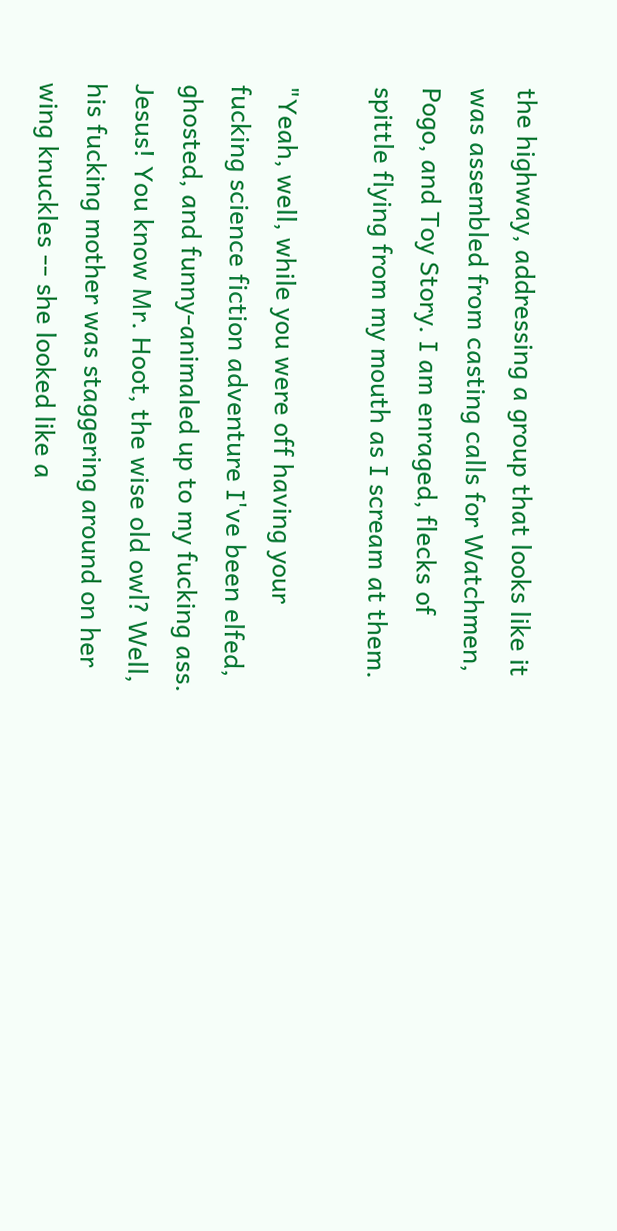the highway, addressing a group that looks like it was assembled from casting calls for Watchmen, Pogo, and Toy Story. I am enraged, flecks of spittle flying from my mouth as I scream at them.

"Yeah, well, while you were off having your fucking science fiction adventure I've been elfed, ghosted, and funny-animaled up to my fucking ass. Jesus! You know Mr. Hoot, the wise old owl? Well, his fucking mother was staggering around on her wing knuckles -- she looked like a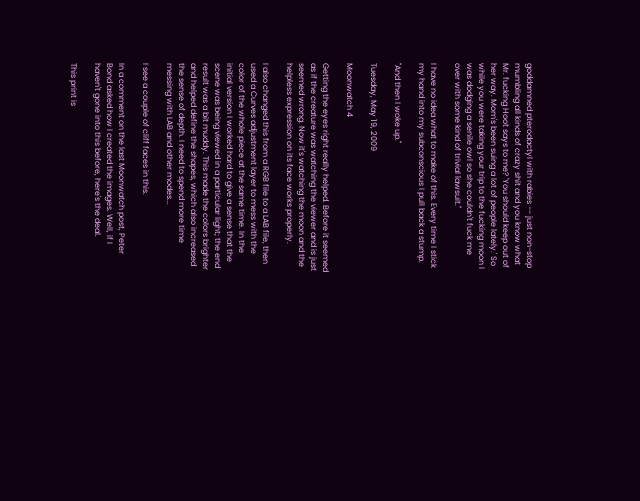goddamned pterodactyl with rabies -- just non-stop mumbling all kinds of crazy shit and you know what Mr. fucking Hoot says to me? 'You should keep out of her way. Mom's been suing a lot of people lately.' So while you were taking your trip to the fucking moon I was dodging a senile owl so she couldn't fuck me over with some kind of trivial lawsuit."

I have no idea what to make of this. Every time I stick my hand into my subconscious I pull back a stump.

"And then I woke up."

Tuesday, May 19, 2009

Moonwatch 4

Getting the eyes right really helped. Before it seemed as if the creature was watching the viewer and is just seemed wrong. Now it's watching the moon and the helpless expression on its face works properly.

I also changed this from a RGB file to a LAB file, then used a Curves adjustment layer to mess with the color of the whole piece at the same time. In the initial version I worked hard to give a sense that the scene was being viewed in a particular light; the end result was a bit muddy. This made the colors brighter and helped define the shapes, which also increased the sense of depth. I need to spend more time messing with LAB and other modes...

I see a couple of cliff faces in this.

In a comment on the last Moonwatch post, Peter Bond asked how I created the images. Well, if I haven't gone into this before, here's the deal.

This print is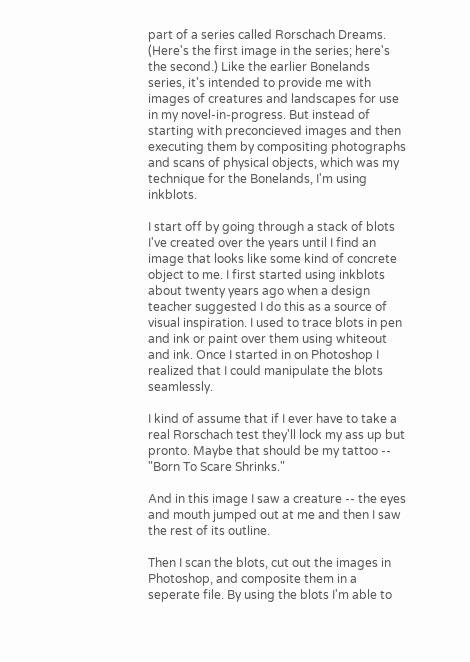part of a series called Rorschach Dreams. (Here's the first image in the series; here's the second.) Like the earlier Bonelands series, it's intended to provide me with images of creatures and landscapes for use in my novel-in-progress. But instead of starting with preconcieved images and then executing them by compositing photographs and scans of physical objects, which was my technique for the Bonelands, I'm using inkblots.

I start off by going through a stack of blots I've created over the years until I find an image that looks like some kind of concrete object to me. I first started using inkblots about twenty years ago when a design teacher suggested I do this as a source of visual inspiration. I used to trace blots in pen and ink or paint over them using whiteout and ink. Once I started in on Photoshop I realized that I could manipulate the blots seamlessly.

I kind of assume that if I ever have to take a real Rorschach test they'll lock my ass up but pronto. Maybe that should be my tattoo -- "Born To Scare Shrinks."

And in this image I saw a creature -- the eyes and mouth jumped out at me and then I saw the rest of its outline.

Then I scan the blots, cut out the images in Photoshop, and composite them in a seperate file. By using the blots I'm able to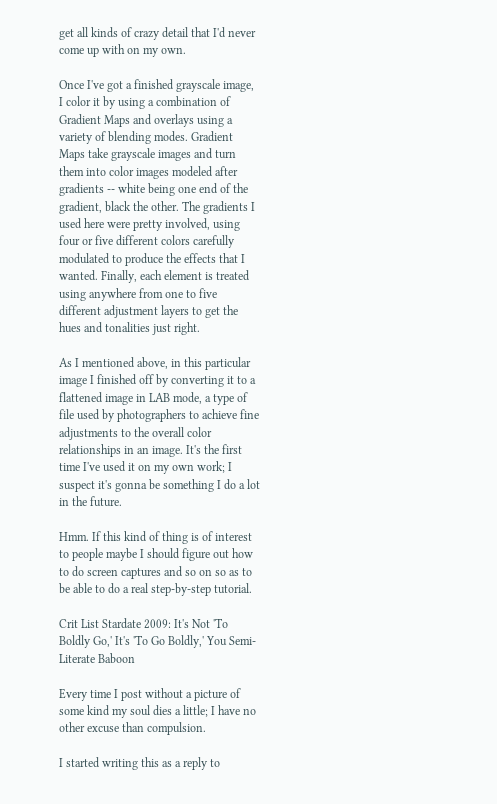get all kinds of crazy detail that I'd never come up with on my own.

Once I've got a finished grayscale image, I color it by using a combination of Gradient Maps and overlays using a variety of blending modes. Gradient Maps take grayscale images and turn them into color images modeled after gradients -- white being one end of the gradient, black the other. The gradients I used here were pretty involved, using four or five different colors carefully modulated to produce the effects that I wanted. Finally, each element is treated using anywhere from one to five different adjustment layers to get the hues and tonalities just right.

As I mentioned above, in this particular image I finished off by converting it to a flattened image in LAB mode, a type of file used by photographers to achieve fine adjustments to the overall color relationships in an image. It's the first time I've used it on my own work; I suspect it's gonna be something I do a lot in the future.

Hmm. If this kind of thing is of interest to people maybe I should figure out how to do screen captures and so on so as to be able to do a real step-by-step tutorial.

Crit List Stardate 2009: It's Not 'To Boldly Go,' It's 'To Go Boldly,' You Semi-Literate Baboon

Every time I post without a picture of some kind my soul dies a little; I have no other excuse than compulsion.

I started writing this as a reply to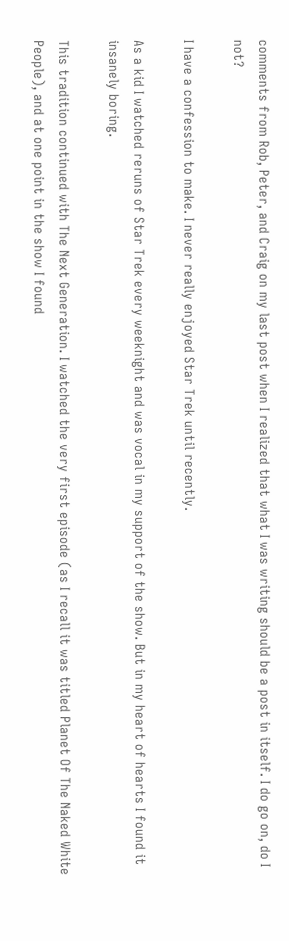comments from Rob, Peter, and Craig on my last post when I realized that what I was writing should be a post in itself. I do go on, do I not?

I have a confession to make. I never really enjoyed Star Trek until recently.

As a kid I watched reruns of Star Trek every weeknight and was vocal in my support of the show. But in my heart of hearts I found it insanely boring.

This tradition continued with The Next Generation. I watched the very first episode (as I recall it was titled Planet Of The Naked White People), and at one point in the show I found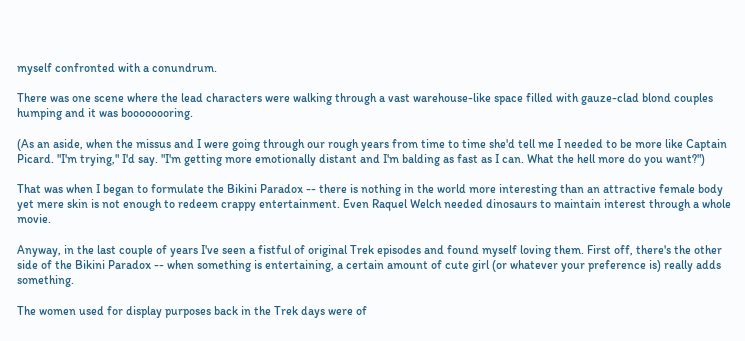myself confronted with a conundrum.

There was one scene where the lead characters were walking through a vast warehouse-like space filled with gauze-clad blond couples humping and it was boooooooring.

(As an aside, when the missus and I were going through our rough years from time to time she'd tell me I needed to be more like Captain Picard. "I'm trying," I'd say. "I'm getting more emotionally distant and I'm balding as fast as I can. What the hell more do you want?")

That was when I began to formulate the Bikini Paradox -- there is nothing in the world more interesting than an attractive female body yet mere skin is not enough to redeem crappy entertainment. Even Raquel Welch needed dinosaurs to maintain interest through a whole movie.

Anyway, in the last couple of years I've seen a fistful of original Trek episodes and found myself loving them. First off, there's the other side of the Bikini Paradox -- when something is entertaining, a certain amount of cute girl (or whatever your preference is) really adds something.

The women used for display purposes back in the Trek days were of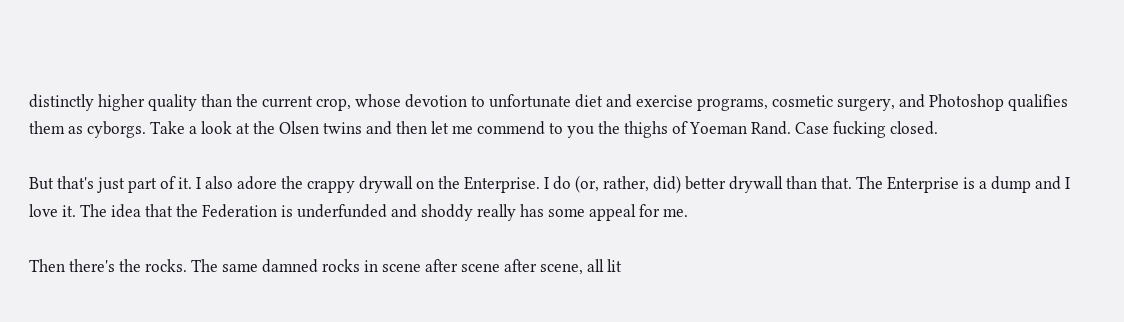distinctly higher quality than the current crop, whose devotion to unfortunate diet and exercise programs, cosmetic surgery, and Photoshop qualifies them as cyborgs. Take a look at the Olsen twins and then let me commend to you the thighs of Yoeman Rand. Case fucking closed.

But that's just part of it. I also adore the crappy drywall on the Enterprise. I do (or, rather, did) better drywall than that. The Enterprise is a dump and I love it. The idea that the Federation is underfunded and shoddy really has some appeal for me.

Then there's the rocks. The same damned rocks in scene after scene after scene, all lit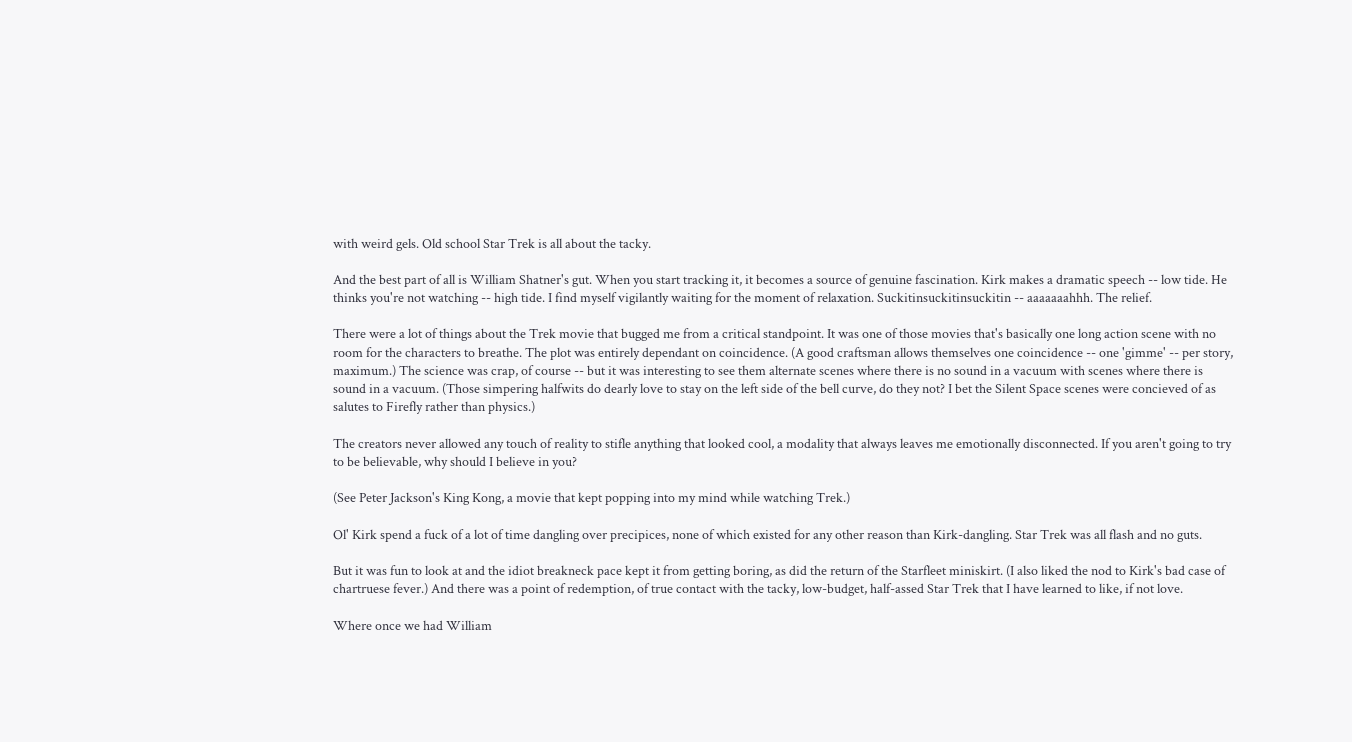with weird gels. Old school Star Trek is all about the tacky.

And the best part of all is William Shatner's gut. When you start tracking it, it becomes a source of genuine fascination. Kirk makes a dramatic speech -- low tide. He thinks you're not watching -- high tide. I find myself vigilantly waiting for the moment of relaxation. Suckitinsuckitinsuckitin -- aaaaaaahhh. The relief.

There were a lot of things about the Trek movie that bugged me from a critical standpoint. It was one of those movies that's basically one long action scene with no room for the characters to breathe. The plot was entirely dependant on coincidence. (A good craftsman allows themselves one coincidence -- one 'gimme' -- per story, maximum.) The science was crap, of course -- but it was interesting to see them alternate scenes where there is no sound in a vacuum with scenes where there is sound in a vacuum. (Those simpering halfwits do dearly love to stay on the left side of the bell curve, do they not? I bet the Silent Space scenes were concieved of as salutes to Firefly rather than physics.)

The creators never allowed any touch of reality to stifle anything that looked cool, a modality that always leaves me emotionally disconnected. If you aren't going to try to be believable, why should I believe in you?

(See Peter Jackson's King Kong, a movie that kept popping into my mind while watching Trek.)

Ol' Kirk spend a fuck of a lot of time dangling over precipices, none of which existed for any other reason than Kirk-dangling. Star Trek was all flash and no guts.

But it was fun to look at and the idiot breakneck pace kept it from getting boring, as did the return of the Starfleet miniskirt. (I also liked the nod to Kirk's bad case of chartruese fever.) And there was a point of redemption, of true contact with the tacky, low-budget, half-assed Star Trek that I have learned to like, if not love.

Where once we had William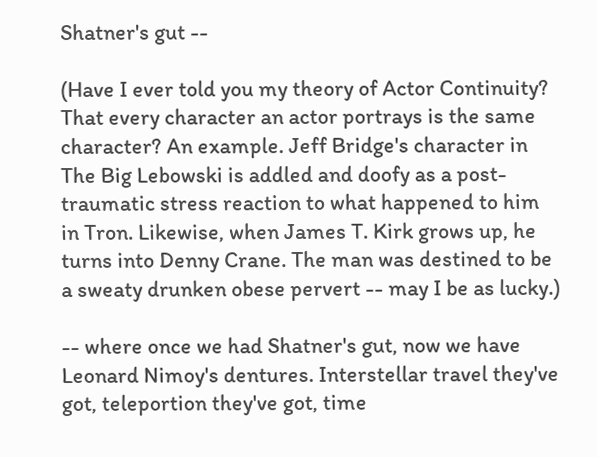Shatner's gut --

(Have I ever told you my theory of Actor Continuity? That every character an actor portrays is the same character? An example. Jeff Bridge's character in The Big Lebowski is addled and doofy as a post-traumatic stress reaction to what happened to him in Tron. Likewise, when James T. Kirk grows up, he turns into Denny Crane. The man was destined to be a sweaty drunken obese pervert -- may I be as lucky.)

-- where once we had Shatner's gut, now we have Leonard Nimoy's dentures. Interstellar travel they've got, teleportion they've got, time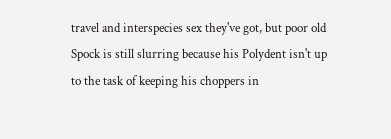travel and interspecies sex they've got, but poor old Spock is still slurring because his Polydent isn't up to the task of keeping his choppers in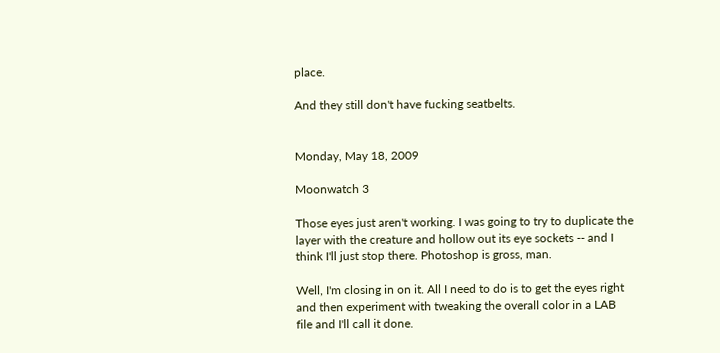place.

And they still don't have fucking seatbelts.


Monday, May 18, 2009

Moonwatch 3

Those eyes just aren't working. I was going to try to duplicate the layer with the creature and hollow out its eye sockets -- and I think I'll just stop there. Photoshop is gross, man.

Well, I'm closing in on it. All I need to do is to get the eyes right and then experiment with tweaking the overall color in a LAB file and I'll call it done.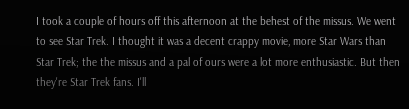I took a couple of hours off this afternoon at the behest of the missus. We went to see Star Trek. I thought it was a decent crappy movie, more Star Wars than Star Trek; the the missus and a pal of ours were a lot more enthusiastic. But then they're Star Trek fans. I'll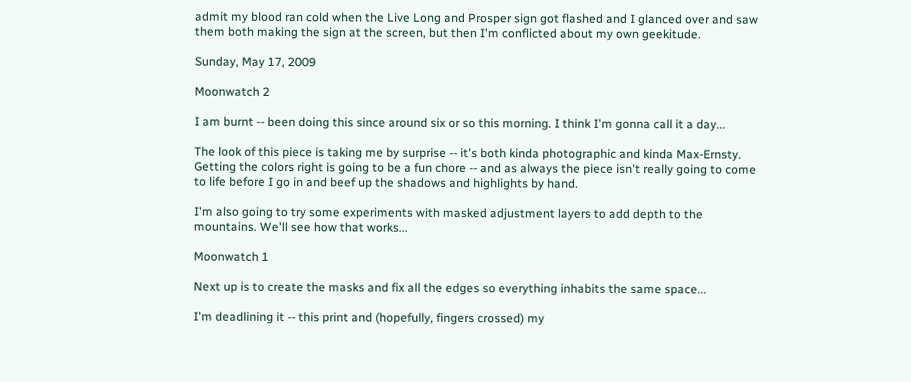admit my blood ran cold when the Live Long and Prosper sign got flashed and I glanced over and saw them both making the sign at the screen, but then I'm conflicted about my own geekitude.

Sunday, May 17, 2009

Moonwatch 2

I am burnt -- been doing this since around six or so this morning. I think I'm gonna call it a day...

The look of this piece is taking me by surprise -- it's both kinda photographic and kinda Max-Ernsty. Getting the colors right is going to be a fun chore -- and as always the piece isn't really going to come to life before I go in and beef up the shadows and highlights by hand.

I'm also going to try some experiments with masked adjustment layers to add depth to the mountains. We'll see how that works...

Moonwatch 1

Next up is to create the masks and fix all the edges so everything inhabits the same space...

I'm deadlining it -- this print and (hopefully, fingers crossed) my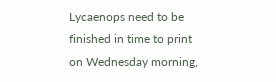Lycaenops need to be finished in time to print on Wednesday morning,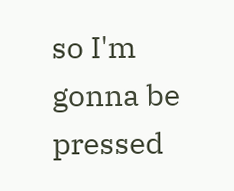so I'm gonna be pressed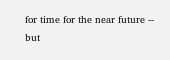for time for the near future -- but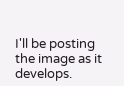I'll be posting the image as it develops.